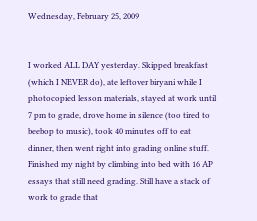Wednesday, February 25, 2009


I worked ALL DAY yesterday. Skipped breakfast (which I NEVER do), ate leftover biryani while I photocopied lesson materials, stayed at work until 7 pm to grade, drove home in silence (too tired to beebop to music), took 40 minutes off to eat dinner, then went right into grading online stuff. Finished my night by climbing into bed with 16 AP essays that still need grading. Still have a stack of work to grade that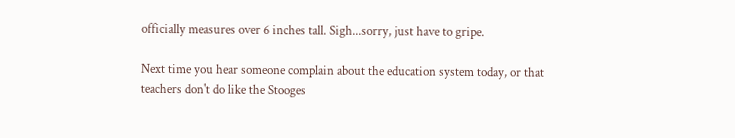officially measures over 6 inches tall. Sigh...sorry, just have to gripe.

Next time you hear someone complain about the education system today, or that teachers don't do like the Stooges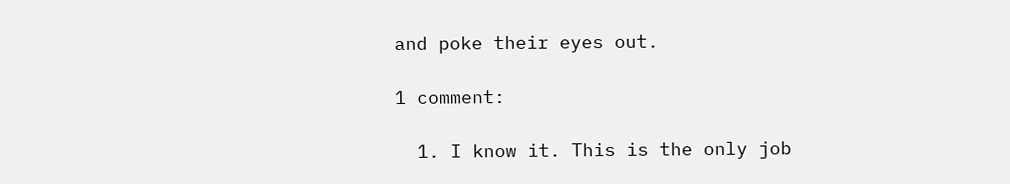and poke their eyes out.

1 comment:

  1. I know it. This is the only job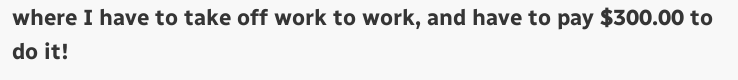where I have to take off work to work, and have to pay $300.00 to do it!